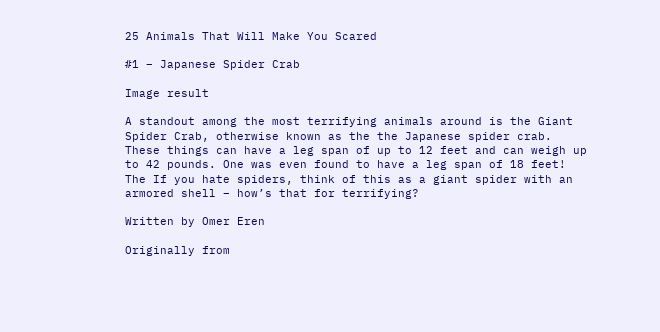25 Animals That Will Make You Scared

#1 – Japanese Spider Crab

Image result

A standout among the most terrifying animals around is the Giant Spider Crab, otherwise known as the the Japanese spider crab. These things can have a leg span of up to 12 feet and can weigh up to 42 pounds. One was even found to have a leg span of 18 feet! The If you hate spiders, think of this as a giant spider with an armored shell – how’s that for terrifying?

Written by Omer Eren

Originally from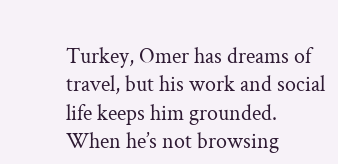Turkey, Omer has dreams of travel, but his work and social life keeps him grounded. When he’s not browsing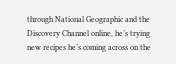through National Geographic and the Discovery Channel online, he’s trying new recipes he’s coming across on the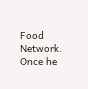Food Network. Once he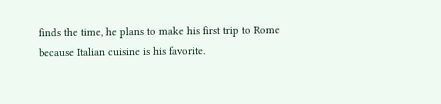finds the time, he plans to make his first trip to Rome because Italian cuisine is his favorite.